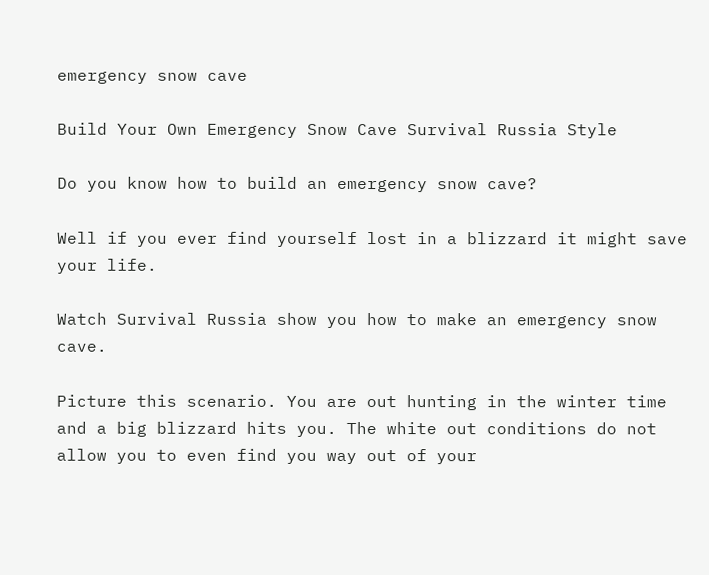emergency snow cave

Build Your Own Emergency Snow Cave Survival Russia Style

Do you know how to build an emergency snow cave?

Well if you ever find yourself lost in a blizzard it might save your life.

Watch Survival Russia show you how to make an emergency snow cave.

Picture this scenario. You are out hunting in the winter time and a big blizzard hits you. The white out conditions do not allow you to even find you way out of your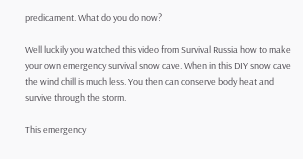predicament. What do you do now?

Well luckily you watched this video from Survival Russia how to make your own emergency survival snow cave. When in this DIY snow cave the wind chill is much less. You then can conserve body heat and survive through the storm.

This emergency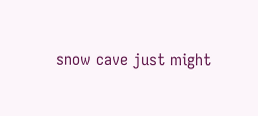snow cave just might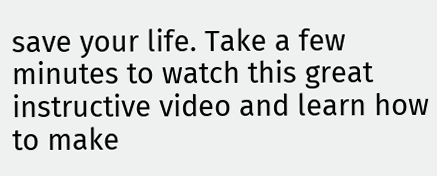save your life. Take a few minutes to watch this great instructive video and learn how to make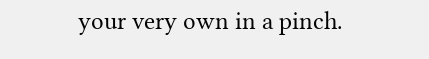your very own in a pinch.